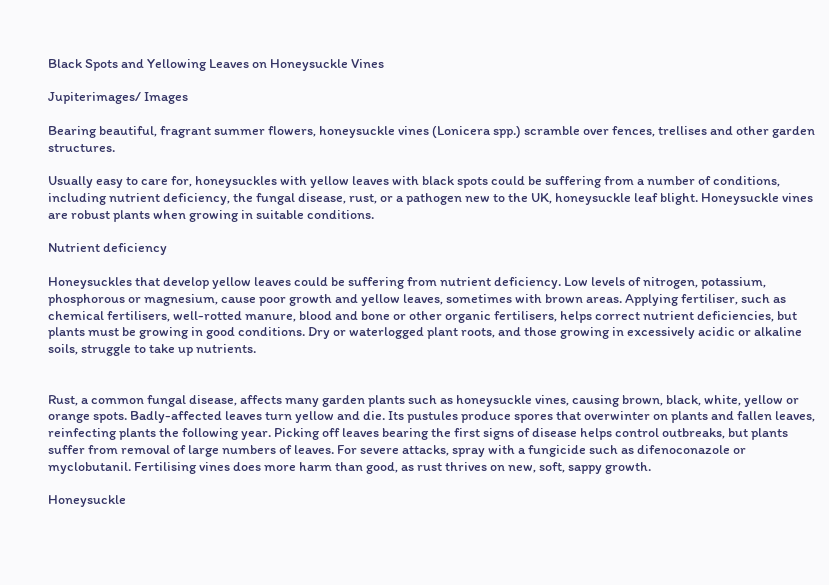Black Spots and Yellowing Leaves on Honeysuckle Vines

Jupiterimages/ Images

Bearing beautiful, fragrant summer flowers, honeysuckle vines (Lonicera spp.) scramble over fences, trellises and other garden structures.

Usually easy to care for, honeysuckles with yellow leaves with black spots could be suffering from a number of conditions, including nutrient deficiency, the fungal disease, rust, or a pathogen new to the UK, honeysuckle leaf blight. Honeysuckle vines are robust plants when growing in suitable conditions.

Nutrient deficiency

Honeysuckles that develop yellow leaves could be suffering from nutrient deficiency. Low levels of nitrogen, potassium, phosphorous or magnesium, cause poor growth and yellow leaves, sometimes with brown areas. Applying fertiliser, such as chemical fertilisers, well-rotted manure, blood and bone or other organic fertilisers, helps correct nutrient deficiencies, but plants must be growing in good conditions. Dry or waterlogged plant roots, and those growing in excessively acidic or alkaline soils, struggle to take up nutrients.


Rust, a common fungal disease, affects many garden plants such as honeysuckle vines, causing brown, black, white, yellow or orange spots. Badly-affected leaves turn yellow and die. Its pustules produce spores that overwinter on plants and fallen leaves, reinfecting plants the following year. Picking off leaves bearing the first signs of disease helps control outbreaks, but plants suffer from removal of large numbers of leaves. For severe attacks, spray with a fungicide such as difenoconazole or myclobutanil. Fertilising vines does more harm than good, as rust thrives on new, soft, sappy growth.

Honeysuckle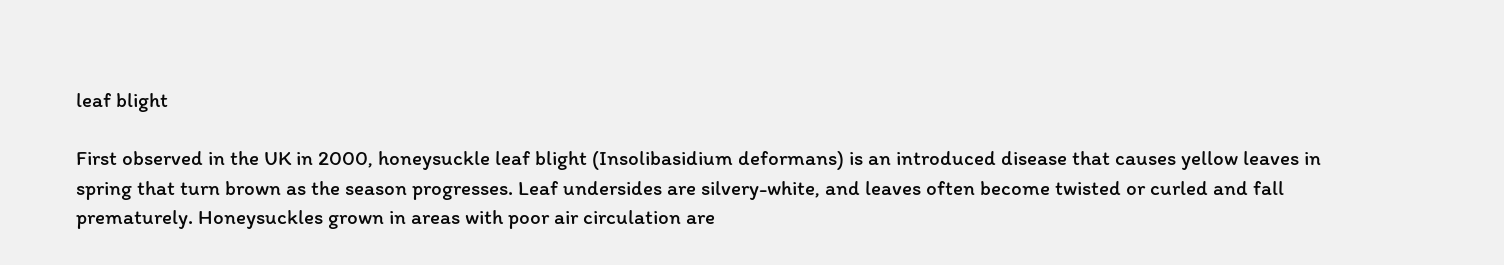leaf blight

First observed in the UK in 2000, honeysuckle leaf blight (Insolibasidium deformans) is an introduced disease that causes yellow leaves in spring that turn brown as the season progresses. Leaf undersides are silvery-white, and leaves often become twisted or curled and fall prematurely. Honeysuckles grown in areas with poor air circulation are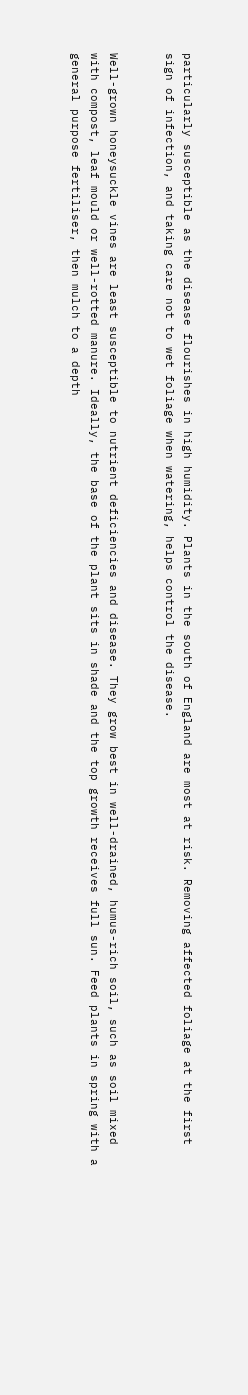particularly susceptible as the disease flourishes in high humidity. Plants in the south of England are most at risk. Removing affected foliage at the first sign of infection, and taking care not to wet foliage when watering, helps control the disease.


Well-grown honeysuckle vines are least susceptible to nutrient deficiencies and disease. They grow best in well-drained, humus-rich soil, such as soil mixed with compost, leaf mould or well-rotted manure. Ideally, the base of the plant sits in shade and the top growth receives full sun. Feed plants in spring with a general purpose fertiliser, then mulch to a depth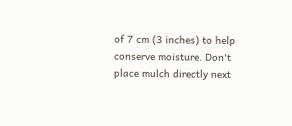of 7 cm (3 inches) to help conserve moisture. Don't place mulch directly next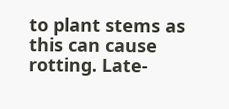to plant stems as this can cause rotting. Late-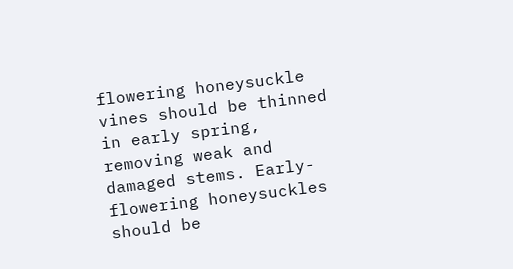flowering honeysuckle vines should be thinned in early spring, removing weak and damaged stems. Early-flowering honeysuckles should be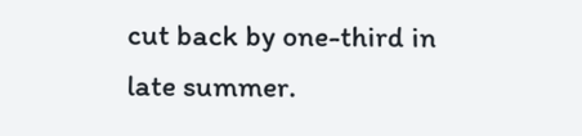cut back by one-third in late summer.